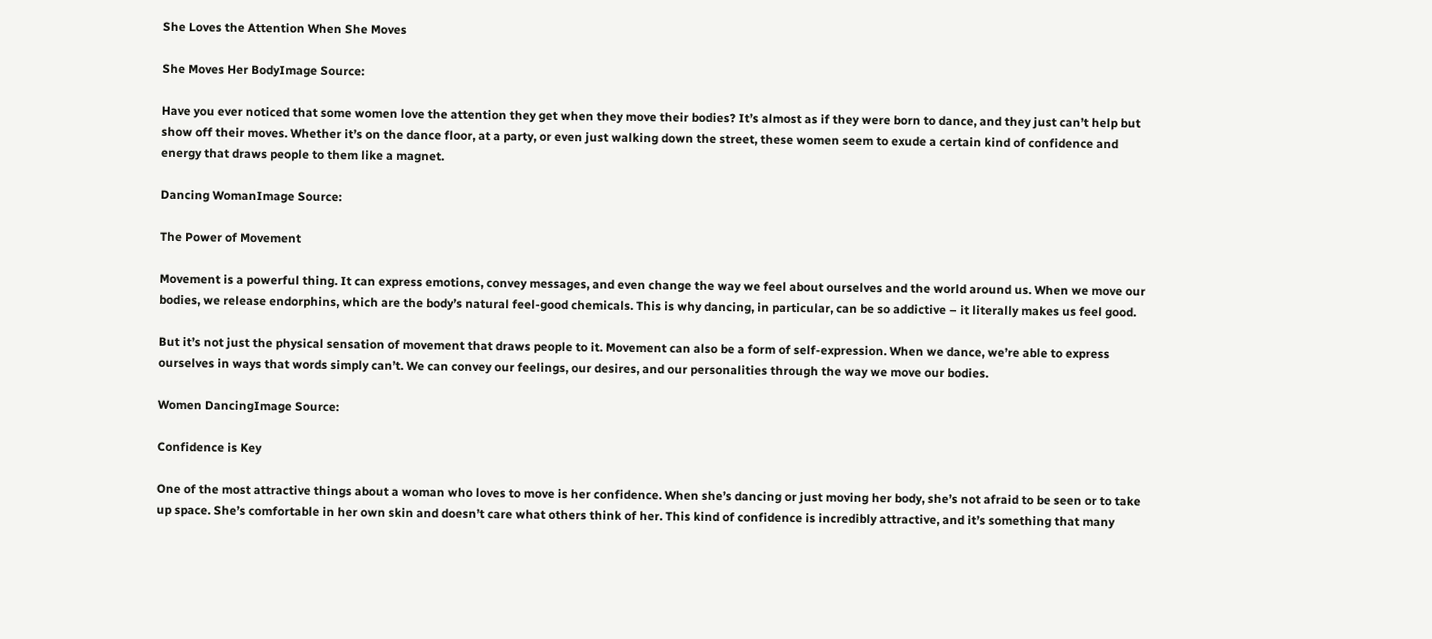She Loves the Attention When She Moves

She Moves Her BodyImage Source:

Have you ever noticed that some women love the attention they get when they move their bodies? It’s almost as if they were born to dance, and they just can’t help but show off their moves. Whether it’s on the dance floor, at a party, or even just walking down the street, these women seem to exude a certain kind of confidence and energy that draws people to them like a magnet.

Dancing WomanImage Source:

The Power of Movement

Movement is a powerful thing. It can express emotions, convey messages, and even change the way we feel about ourselves and the world around us. When we move our bodies, we release endorphins, which are the body’s natural feel-good chemicals. This is why dancing, in particular, can be so addictive – it literally makes us feel good.

But it’s not just the physical sensation of movement that draws people to it. Movement can also be a form of self-expression. When we dance, we’re able to express ourselves in ways that words simply can’t. We can convey our feelings, our desires, and our personalities through the way we move our bodies.

Women DancingImage Source:

Confidence is Key

One of the most attractive things about a woman who loves to move is her confidence. When she’s dancing or just moving her body, she’s not afraid to be seen or to take up space. She’s comfortable in her own skin and doesn’t care what others think of her. This kind of confidence is incredibly attractive, and it’s something that many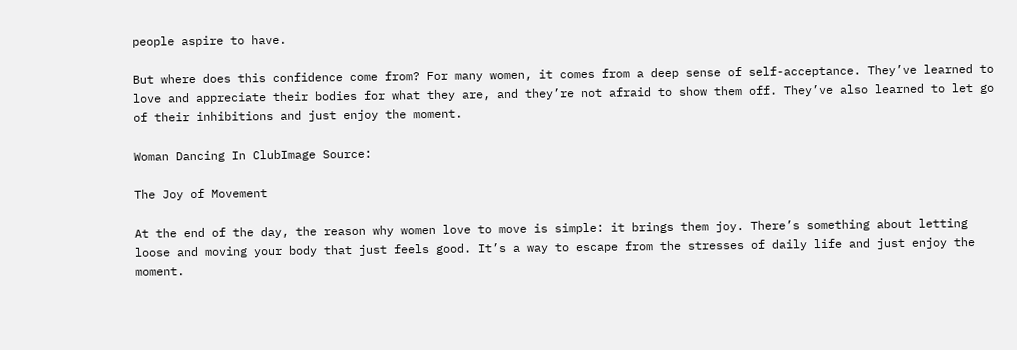people aspire to have.

But where does this confidence come from? For many women, it comes from a deep sense of self-acceptance. They’ve learned to love and appreciate their bodies for what they are, and they’re not afraid to show them off. They’ve also learned to let go of their inhibitions and just enjoy the moment.

Woman Dancing In ClubImage Source:

The Joy of Movement

At the end of the day, the reason why women love to move is simple: it brings them joy. There’s something about letting loose and moving your body that just feels good. It’s a way to escape from the stresses of daily life and just enjoy the moment.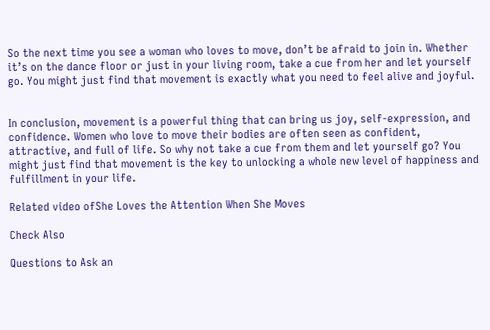So the next time you see a woman who loves to move, don’t be afraid to join in. Whether it’s on the dance floor or just in your living room, take a cue from her and let yourself go. You might just find that movement is exactly what you need to feel alive and joyful.


In conclusion, movement is a powerful thing that can bring us joy, self-expression, and confidence. Women who love to move their bodies are often seen as confident, attractive, and full of life. So why not take a cue from them and let yourself go? You might just find that movement is the key to unlocking a whole new level of happiness and fulfillment in your life.

Related video ofShe Loves the Attention When She Moves

Check Also

Questions to Ask an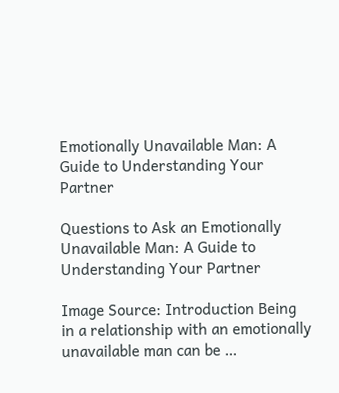Emotionally Unavailable Man: A Guide to Understanding Your Partner

Questions to Ask an Emotionally Unavailable Man: A Guide to Understanding Your Partner

Image Source: Introduction Being in a relationship with an emotionally unavailable man can be …